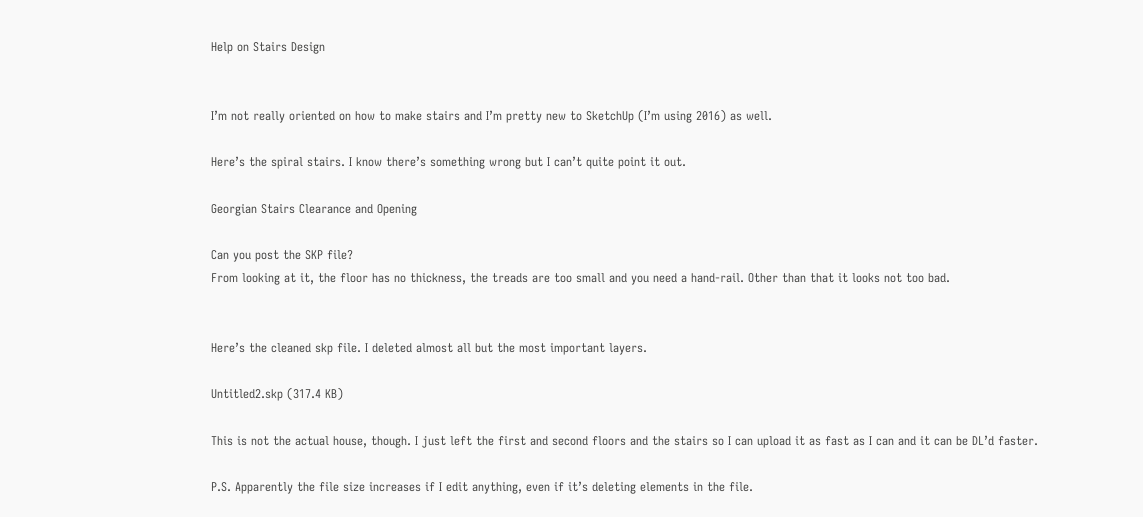Help on Stairs Design


I’m not really oriented on how to make stairs and I’m pretty new to SketchUp (I’m using 2016) as well.

Here’s the spiral stairs. I know there’s something wrong but I can’t quite point it out.

Georgian Stairs Clearance and Opening

Can you post the SKP file?
From looking at it, the floor has no thickness, the treads are too small and you need a hand-rail. Other than that it looks not too bad.


Here’s the cleaned skp file. I deleted almost all but the most important layers.

Untitled2.skp (317.4 KB)

This is not the actual house, though. I just left the first and second floors and the stairs so I can upload it as fast as I can and it can be DL’d faster.

P.S. Apparently the file size increases if I edit anything, even if it’s deleting elements in the file.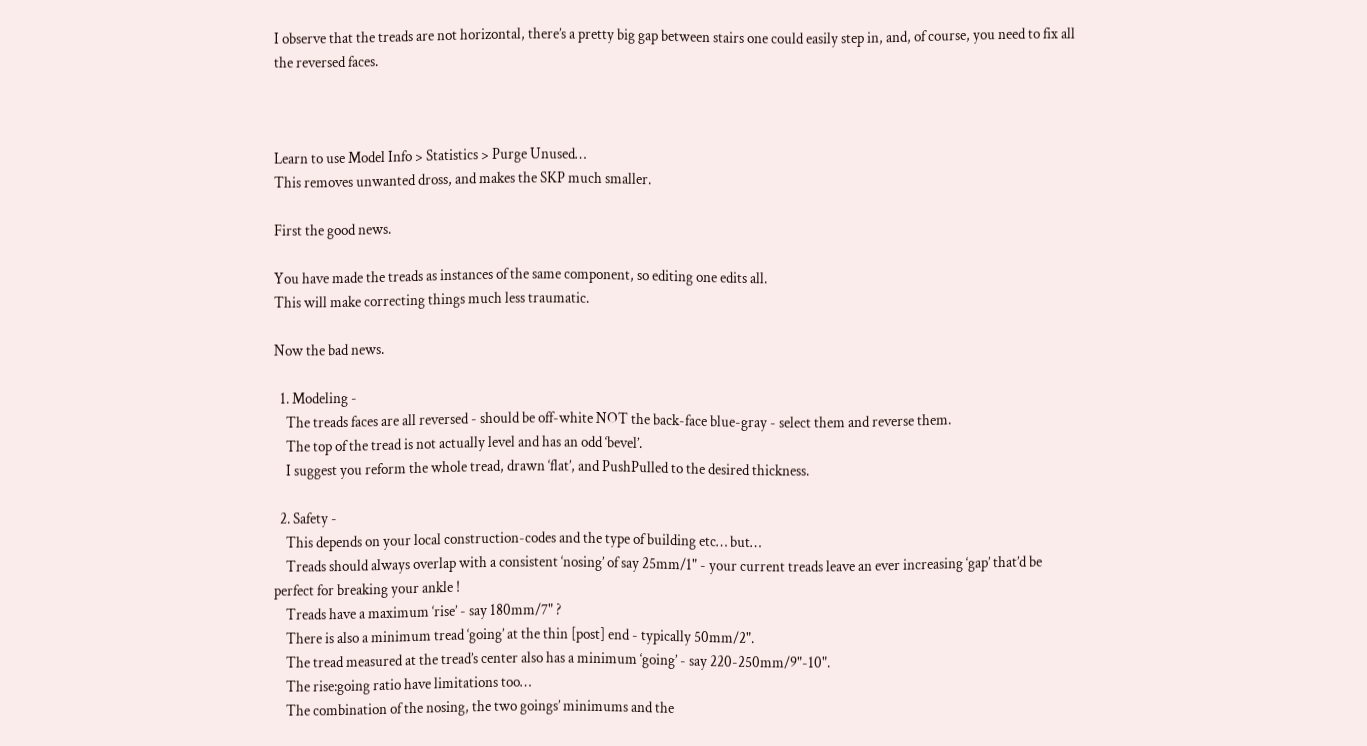I observe that the treads are not horizontal, there’s a pretty big gap between stairs one could easily step in, and, of course, you need to fix all the reversed faces.



Learn to use Model Info > Statistics > Purge Unused…
This removes unwanted dross, and makes the SKP much smaller.

First the good news.

You have made the treads as instances of the same component, so editing one edits all.
This will make correcting things much less traumatic.

Now the bad news.

  1. Modeling -
    The treads faces are all reversed - should be off-white NOT the back-face blue-gray - select them and reverse them.
    The top of the tread is not actually level and has an odd ‘bevel’.
    I suggest you reform the whole tread, drawn ‘flat’, and PushPulled to the desired thickness.

  2. Safety -
    This depends on your local construction-codes and the type of building etc… but…
    Treads should always overlap with a consistent ‘nosing’ of say 25mm/1" - your current treads leave an ever increasing ‘gap’ that’d be perfect for breaking your ankle !
    Treads have a maximum ‘rise’ - say 180mm/7" ?
    There is also a minimum tread ‘going’ at the thin [post] end - typically 50mm/2".
    The tread measured at the tread’s center also has a minimum ‘going’ - say 220-250mm/9"-10".
    The rise:going ratio have limitations too…
    The combination of the nosing, the two goings’ minimums and the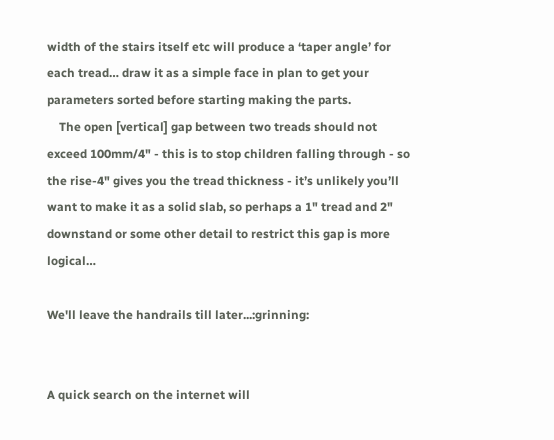width of the stairs itself etc will produce a ‘taper angle’ for each tread… draw it as a simple face in plan to get your parameters sorted before starting making the parts.
    The open [vertical] gap between two treads should not exceed 100mm/4" - this is to stop children falling through - so the rise-4" gives you the tread thickness - it’s unlikely you’ll want to make it as a solid slab, so perhaps a 1" tread and 2" downstand or some other detail to restrict this gap is more logical…

We'll leave the handrails till later...:grinning:


A quick search on the internet will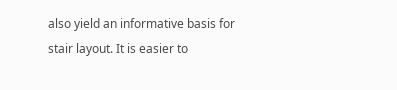also yield an informative basis for stair layout. It is easier to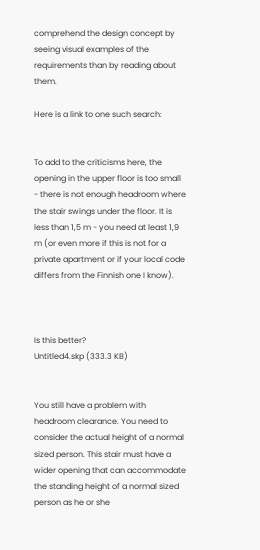comprehend the design concept by seeing visual examples of the requirements than by reading about them.

Here is a link to one such search:


To add to the criticisms here, the opening in the upper floor is too small - there is not enough headroom where the stair swings under the floor. It is less than 1,5 m - you need at least 1,9 m (or even more if this is not for a private apartment or if your local code differs from the Finnish one I know).



Is this better?
Untitled4.skp (333.3 KB)


You still have a problem with headroom clearance. You need to consider the actual height of a normal sized person. This stair must have a wider opening that can accommodate the standing height of a normal sized person as he or she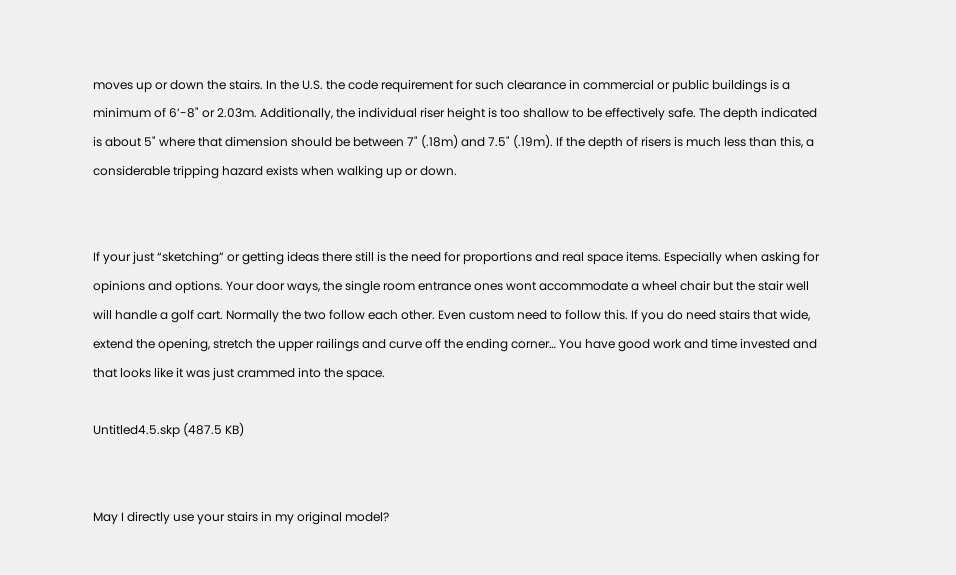moves up or down the stairs. In the U.S. the code requirement for such clearance in commercial or public buildings is a minimum of 6’-8" or 2.03m. Additionally, the individual riser height is too shallow to be effectively safe. The depth indicated is about 5" where that dimension should be between 7" (.18m) and 7.5" (.19m). If the depth of risers is much less than this, a considerable tripping hazard exists when walking up or down.


If your just “sketching” or getting ideas there still is the need for proportions and real space items. Especially when asking for opinions and options. Your door ways, the single room entrance ones wont accommodate a wheel chair but the stair well will handle a golf cart. Normally the two follow each other. Even custom need to follow this. If you do need stairs that wide, extend the opening, stretch the upper railings and curve off the ending corner… You have good work and time invested and that looks like it was just crammed into the space.

Untitled4.5.skp (487.5 KB)


May I directly use your stairs in my original model?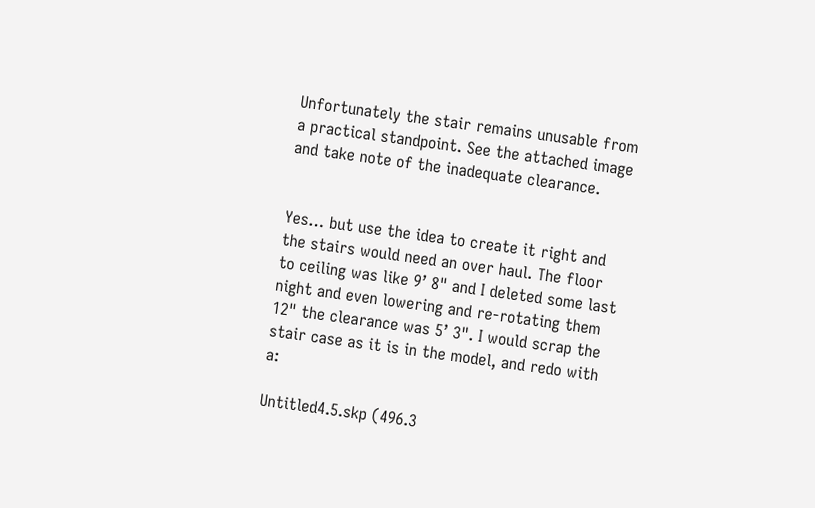Unfortunately the stair remains unusable from a practical standpoint. See the attached image and take note of the inadequate clearance.


Yes… but use the idea to create it right and the stairs would need an over haul. The floor to ceiling was like 9’ 8" and I deleted some last night and even lowering and re-rotating them 12" the clearance was 5’ 3". I would scrap the stair case as it is in the model, and redo with a:

Untitled4.5.skp (496.3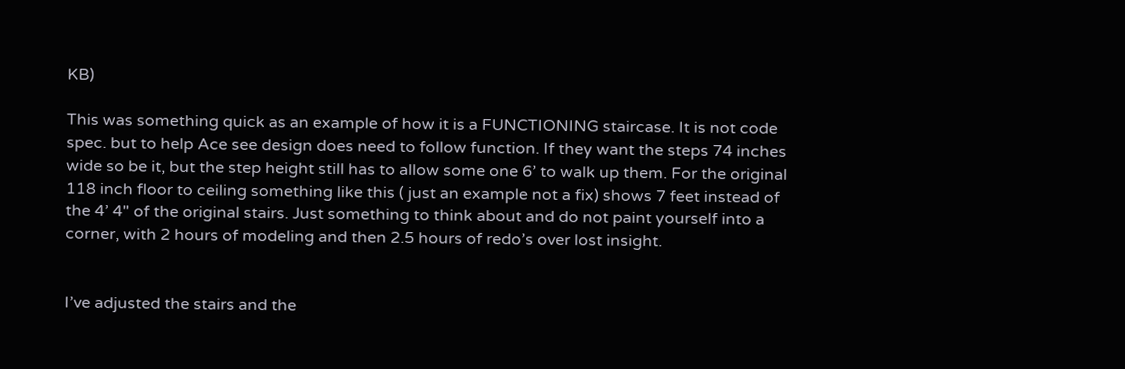KB)

This was something quick as an example of how it is a FUNCTIONING staircase. It is not code spec. but to help Ace see design does need to follow function. If they want the steps 74 inches wide so be it, but the step height still has to allow some one 6’ to walk up them. For the original 118 inch floor to ceiling something like this ( just an example not a fix) shows 7 feet instead of the 4’ 4" of the original stairs. Just something to think about and do not paint yourself into a corner, with 2 hours of modeling and then 2.5 hours of redo’s over lost insight.


I’ve adjusted the stairs and the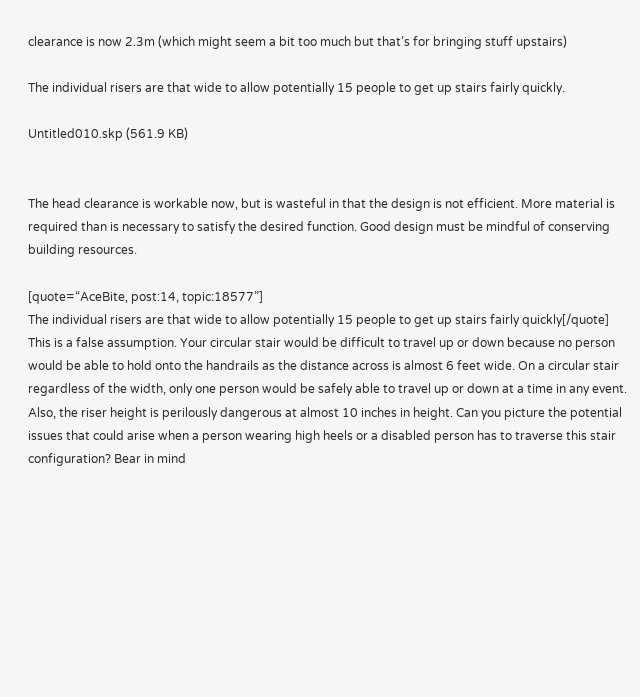clearance is now 2.3m (which might seem a bit too much but that’s for bringing stuff upstairs)

The individual risers are that wide to allow potentially 15 people to get up stairs fairly quickly.

Untitled010.skp (561.9 KB)


The head clearance is workable now, but is wasteful in that the design is not efficient. More material is required than is necessary to satisfy the desired function. Good design must be mindful of conserving building resources.

[quote=“AceBite, post:14, topic:18577”]
The individual risers are that wide to allow potentially 15 people to get up stairs fairly quickly[/quote]
This is a false assumption. Your circular stair would be difficult to travel up or down because no person would be able to hold onto the handrails as the distance across is almost 6 feet wide. On a circular stair regardless of the width, only one person would be safely able to travel up or down at a time in any event. Also, the riser height is perilously dangerous at almost 10 inches in height. Can you picture the potential issues that could arise when a person wearing high heels or a disabled person has to traverse this stair configuration? Bear in mind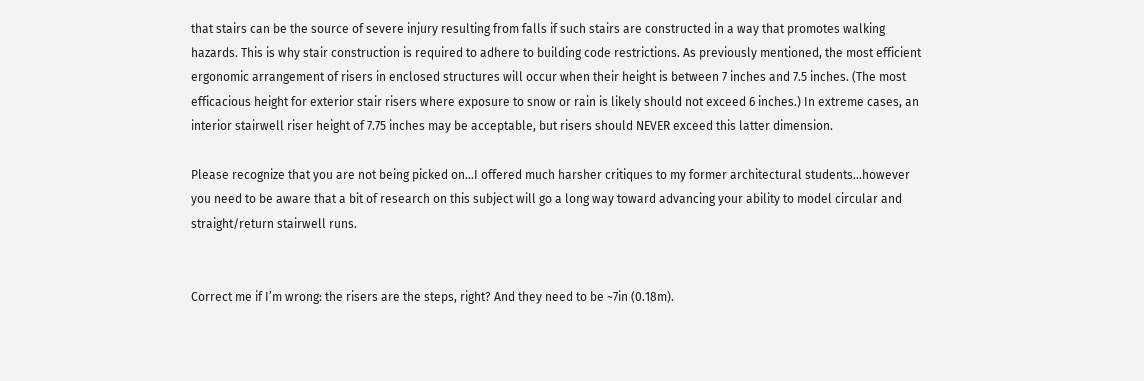that stairs can be the source of severe injury resulting from falls if such stairs are constructed in a way that promotes walking hazards. This is why stair construction is required to adhere to building code restrictions. As previously mentioned, the most efficient ergonomic arrangement of risers in enclosed structures will occur when their height is between 7 inches and 7.5 inches. (The most efficacious height for exterior stair risers where exposure to snow or rain is likely should not exceed 6 inches.) In extreme cases, an interior stairwell riser height of 7.75 inches may be acceptable, but risers should NEVER exceed this latter dimension.

Please recognize that you are not being picked on…I offered much harsher critiques to my former architectural students…however you need to be aware that a bit of research on this subject will go a long way toward advancing your ability to model circular and straight/return stairwell runs.


Correct me if I’m wrong: the risers are the steps, right? And they need to be ~7in (0.18m).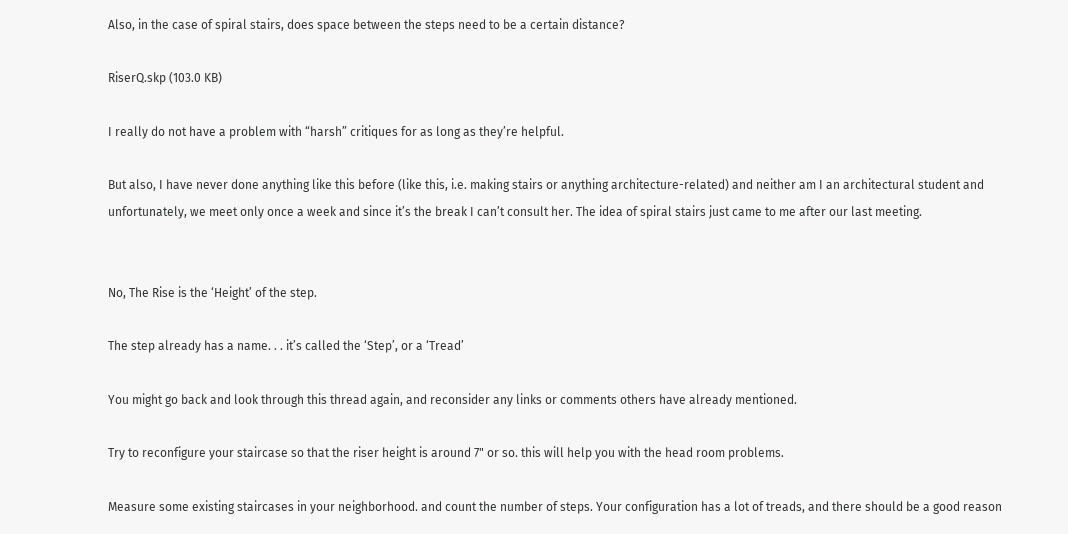Also, in the case of spiral stairs, does space between the steps need to be a certain distance?

RiserQ.skp (103.0 KB)

I really do not have a problem with “harsh” critiques for as long as they’re helpful.

But also, I have never done anything like this before (like this, i.e. making stairs or anything architecture-related) and neither am I an architectural student and unfortunately, we meet only once a week and since it’s the break I can’t consult her. The idea of spiral stairs just came to me after our last meeting.


No, The Rise is the ‘Height’ of the step.

The step already has a name. . . it’s called the ‘Step’, or a ‘Tread’

You might go back and look through this thread again, and reconsider any links or comments others have already mentioned.

Try to reconfigure your staircase so that the riser height is around 7" or so. this will help you with the head room problems.

Measure some existing staircases in your neighborhood. and count the number of steps. Your configuration has a lot of treads, and there should be a good reason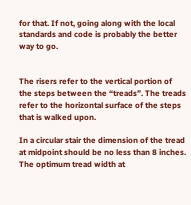for that. If not, going along with the local standards and code is probably the better way to go.


The risers refer to the vertical portion of the steps between the “treads”. The treads refer to the horizontal surface of the steps that is walked upon.

In a circular stair the dimension of the tread at midpoint should be no less than 8 inches. The optimum tread width at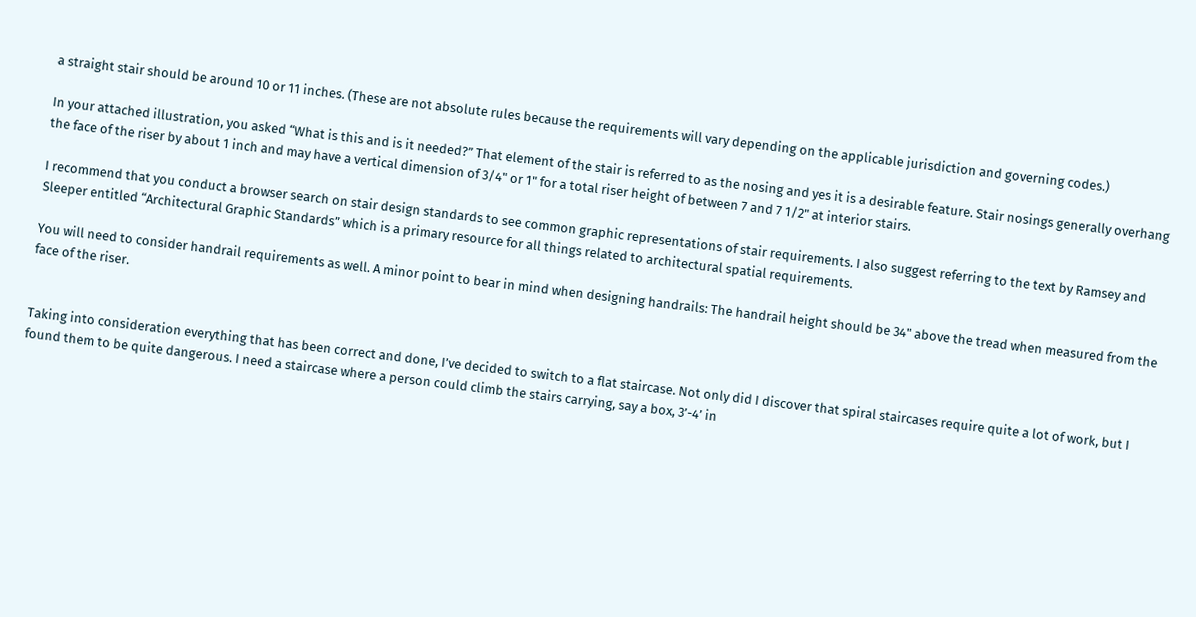a straight stair should be around 10 or 11 inches. (These are not absolute rules because the requirements will vary depending on the applicable jurisdiction and governing codes.)

In your attached illustration, you asked “What is this and is it needed?” That element of the stair is referred to as the nosing and yes it is a desirable feature. Stair nosings generally overhang the face of the riser by about 1 inch and may have a vertical dimension of 3/4" or 1" for a total riser height of between 7 and 7 1/2" at interior stairs.

I recommend that you conduct a browser search on stair design standards to see common graphic representations of stair requirements. I also suggest referring to the text by Ramsey and Sleeper entitled “Architectural Graphic Standards” which is a primary resource for all things related to architectural spatial requirements.

You will need to consider handrail requirements as well. A minor point to bear in mind when designing handrails: The handrail height should be 34" above the tread when measured from the face of the riser.


Taking into consideration everything that has been correct and done, I’ve decided to switch to a flat staircase. Not only did I discover that spiral staircases require quite a lot of work, but I found them to be quite dangerous. I need a staircase where a person could climb the stairs carrying, say a box, 3’-4’ in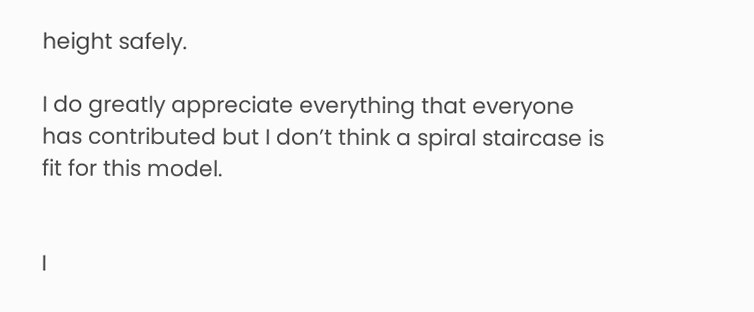height safely.

I do greatly appreciate everything that everyone has contributed but I don’t think a spiral staircase is fit for this model.


I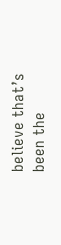believe that’s been the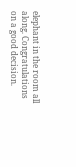elephant in the room all along. Congratulations on a good decision.